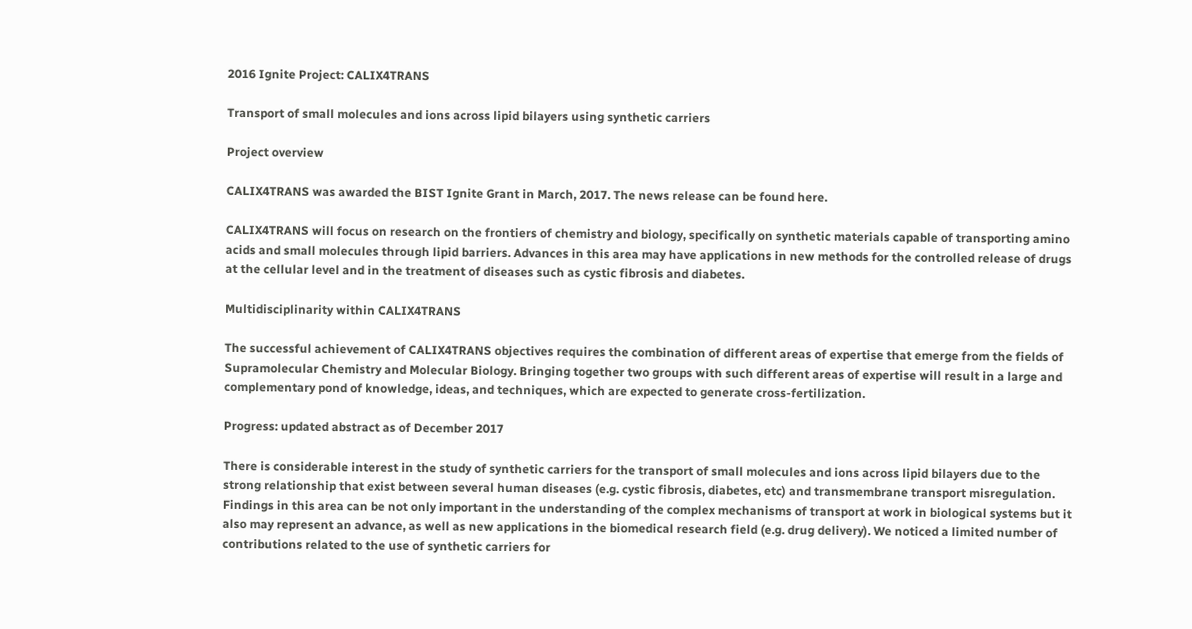2016 Ignite Project: CALIX4TRANS

Transport of small molecules and ions across lipid bilayers using synthetic carriers

Project overview

CALIX4TRANS was awarded the BIST Ignite Grant in March, 2017. The news release can be found here.

CALIX4TRANS will focus on research on the frontiers of chemistry and biology, specifically on synthetic materials capable of transporting amino acids and small molecules through lipid barriers. Advances in this area may have applications in new methods for the controlled release of drugs at the cellular level and in the treatment of diseases such as cystic fibrosis and diabetes.

Multidisciplinarity within CALIX4TRANS

The successful achievement of CALIX4TRANS objectives requires the combination of different areas of expertise that emerge from the fields of Supramolecular Chemistry and Molecular Biology. Bringing together two groups with such different areas of expertise will result in a large and complementary pond of knowledge, ideas, and techniques, which are expected to generate cross-fertilization.

Progress: updated abstract as of December 2017

There is considerable interest in the study of synthetic carriers for the transport of small molecules and ions across lipid bilayers due to the strong relationship that exist between several human diseases (e.g. cystic fibrosis, diabetes, etc) and transmembrane transport misregulation. Findings in this area can be not only important in the understanding of the complex mechanisms of transport at work in biological systems but it also may represent an advance, as well as new applications in the biomedical research field (e.g. drug delivery). We noticed a limited number of contributions related to the use of synthetic carriers for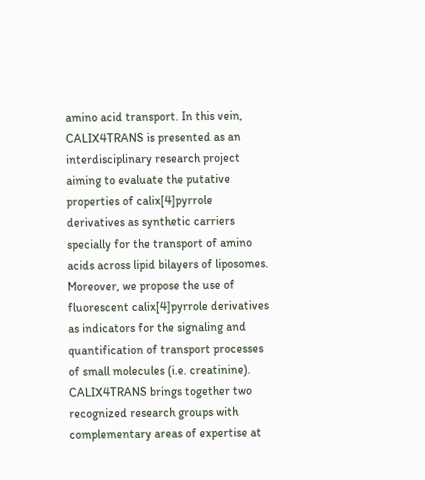amino acid transport. In this vein, CALIX4TRANS is presented as an interdisciplinary research project aiming to evaluate the putative properties of calix[4]pyrrole derivatives as synthetic carriers specially for the transport of amino acids across lipid bilayers of liposomes. Moreover, we propose the use of fluorescent calix[4]pyrrole derivatives as indicators for the signaling and quantification of transport processes of small molecules (i.e. creatinine). CALIX4TRANS brings together two recognized research groups with complementary areas of expertise at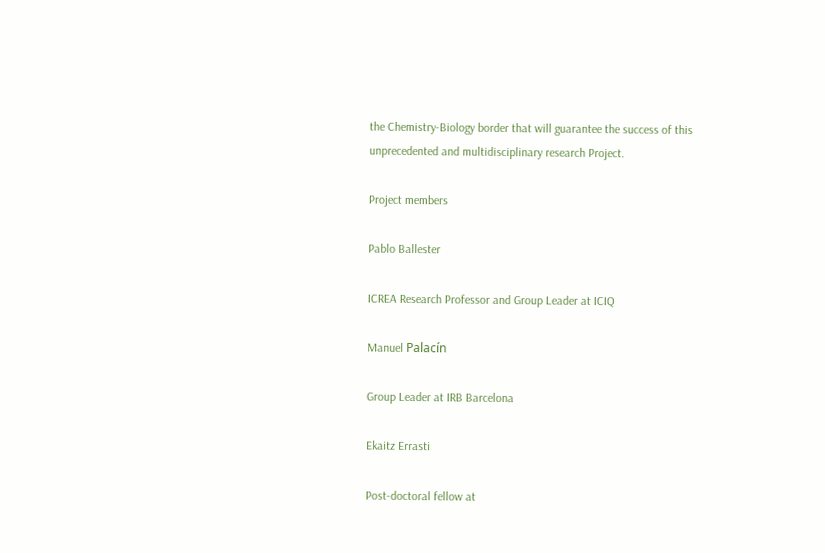the Chemistry-Biology border that will guarantee the success of this unprecedented and multidisciplinary research Project.

Project members

Pablo Ballester

ICREA Research Professor and Group Leader at ICIQ

Manuel Palacín

Group Leader at IRB Barcelona

Ekaitz Errasti

Post-doctoral fellow at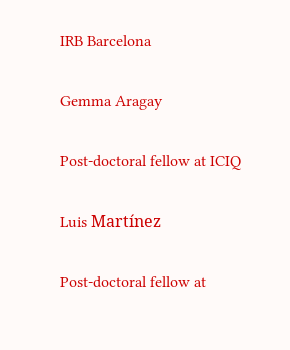IRB Barcelona

Gemma Aragay

Post-doctoral fellow at ICIQ

Luis Martínez

Post-doctoral fellow at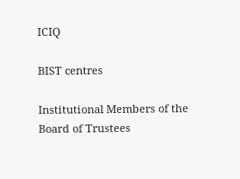ICIQ

BIST centres

Institutional Members of the Board of Trustees